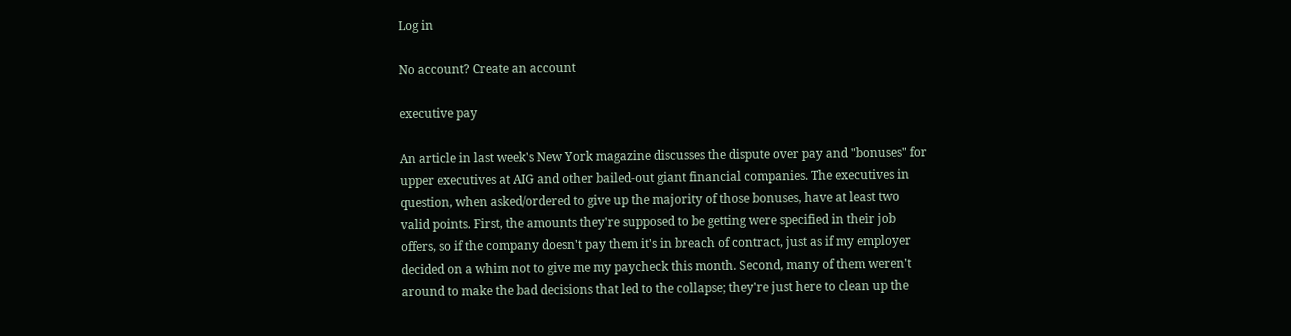Log in

No account? Create an account

executive pay

An article in last week's New York magazine discusses the dispute over pay and "bonuses" for upper executives at AIG and other bailed-out giant financial companies. The executives in question, when asked/ordered to give up the majority of those bonuses, have at least two valid points. First, the amounts they're supposed to be getting were specified in their job offers, so if the company doesn't pay them it's in breach of contract, just as if my employer decided on a whim not to give me my paycheck this month. Second, many of them weren't around to make the bad decisions that led to the collapse; they're just here to clean up the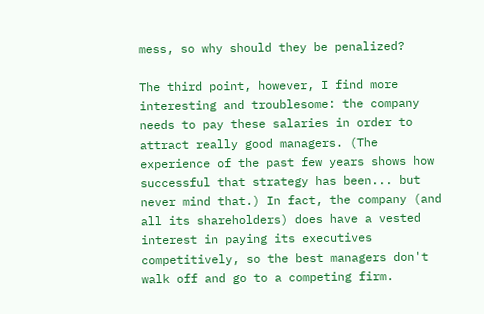mess, so why should they be penalized?

The third point, however, I find more interesting and troublesome: the company needs to pay these salaries in order to attract really good managers. (The experience of the past few years shows how successful that strategy has been... but never mind that.) In fact, the company (and all its shareholders) does have a vested interest in paying its executives competitively, so the best managers don't walk off and go to a competing firm.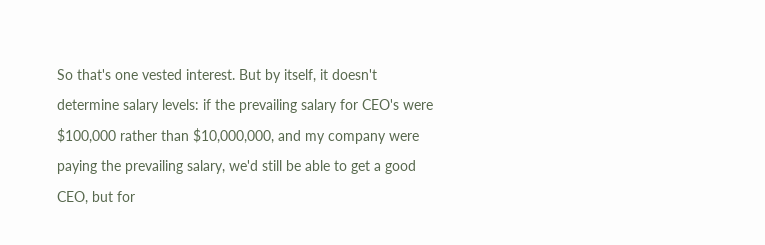So that's one vested interest. But by itself, it doesn't determine salary levels: if the prevailing salary for CEO's were $100,000 rather than $10,000,000, and my company were paying the prevailing salary, we'd still be able to get a good CEO, but for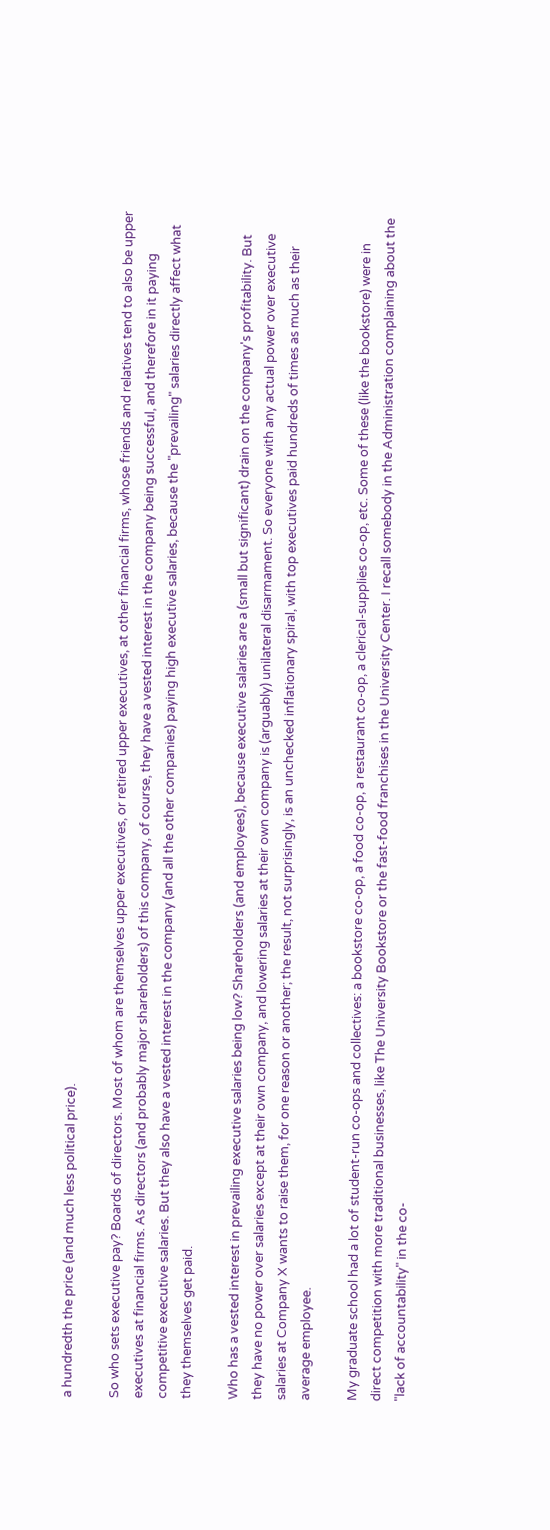a hundredth the price (and much less political price).

So who sets executive pay? Boards of directors. Most of whom are themselves upper executives, or retired upper executives, at other financial firms, whose friends and relatives tend to also be upper executives at financial firms. As directors (and probably major shareholders) of this company, of course, they have a vested interest in the company being successful, and therefore in it paying competitive executive salaries. But they also have a vested interest in the company (and all the other companies) paying high executive salaries, because the "prevailing" salaries directly affect what they themselves get paid.

Who has a vested interest in prevailing executive salaries being low? Shareholders (and employees), because executive salaries are a (small but significant) drain on the company's profitability. But they have no power over salaries except at their own company, and lowering salaries at their own company is (arguably) unilateral disarmament. So everyone with any actual power over executive salaries at Company X wants to raise them, for one reason or another; the result, not surprisingly, is an unchecked inflationary spiral, with top executives paid hundreds of times as much as their average employee.

My graduate school had a lot of student-run co-ops and collectives: a bookstore co-op, a food co-op, a restaurant co-op, a clerical-supplies co-op, etc. Some of these (like the bookstore) were in direct competition with more traditional businesses, like The University Bookstore or the fast-food franchises in the University Center. I recall somebody in the Administration complaining about the "lack of accountability" in the co-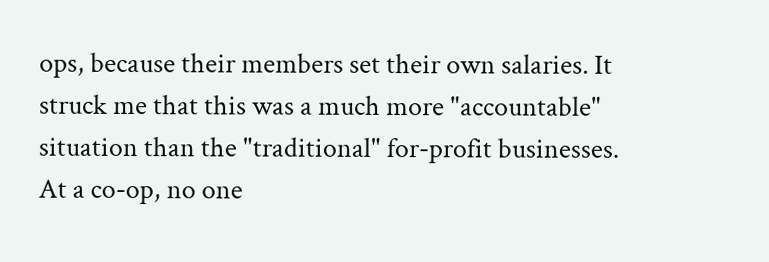ops, because their members set their own salaries. It struck me that this was a much more "accountable" situation than the "traditional" for-profit businesses. At a co-op, no one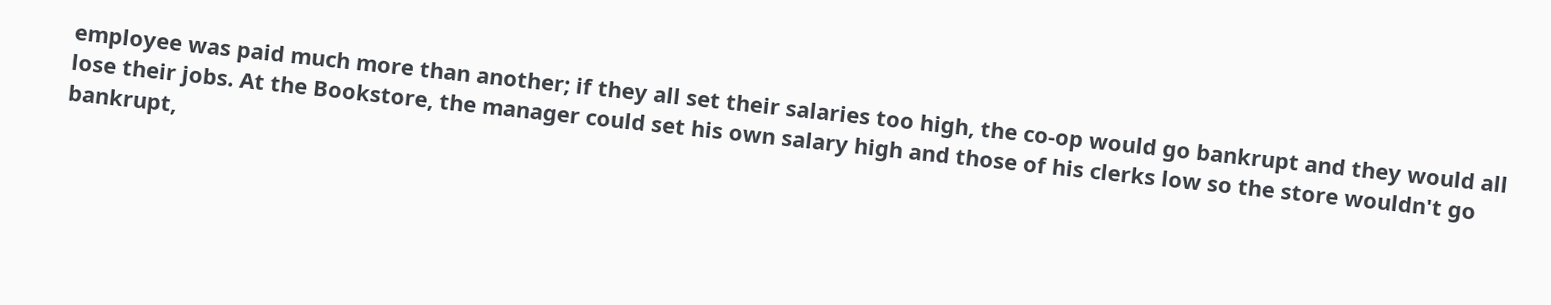employee was paid much more than another; if they all set their salaries too high, the co-op would go bankrupt and they would all lose their jobs. At the Bookstore, the manager could set his own salary high and those of his clerks low so the store wouldn't go bankrupt,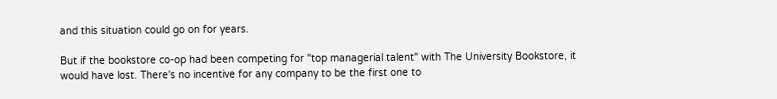and this situation could go on for years.

But if the bookstore co-op had been competing for "top managerial talent" with The University Bookstore, it would have lost. There's no incentive for any company to be the first one to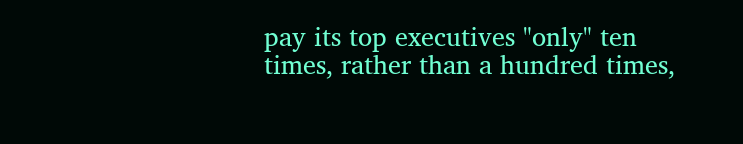pay its top executives "only" ten times, rather than a hundred times,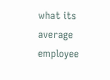what its average employee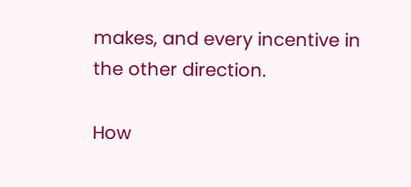makes, and every incentive in the other direction.

How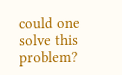could one solve this problem?